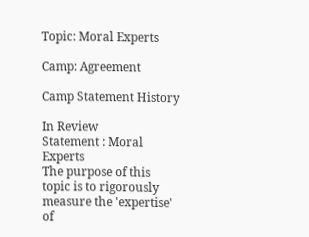Topic: Moral Experts

Camp: Agreement

Camp Statement History

In Review
Statement : Moral Experts
The purpose of this topic is to rigorously measure the 'expertise' of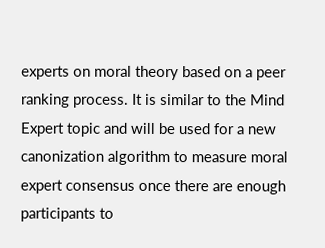experts on moral theory based on a peer ranking process. It is similar to the Mind Expert topic and will be used for a new canonization algorithm to measure moral expert consensus once there are enough participants to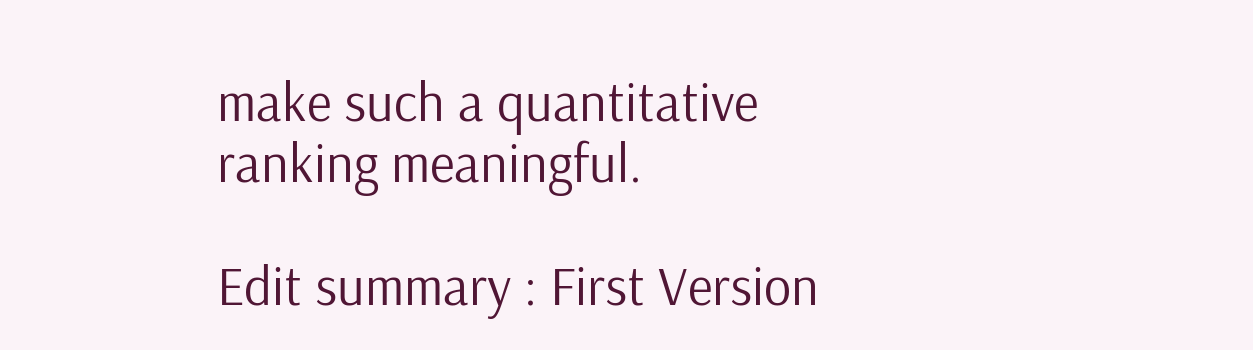make such a quantitative ranking meaningful.

Edit summary : First Version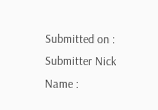Submitted on :
Submitter Nick Name :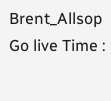Brent_Allsop
Go live Time :